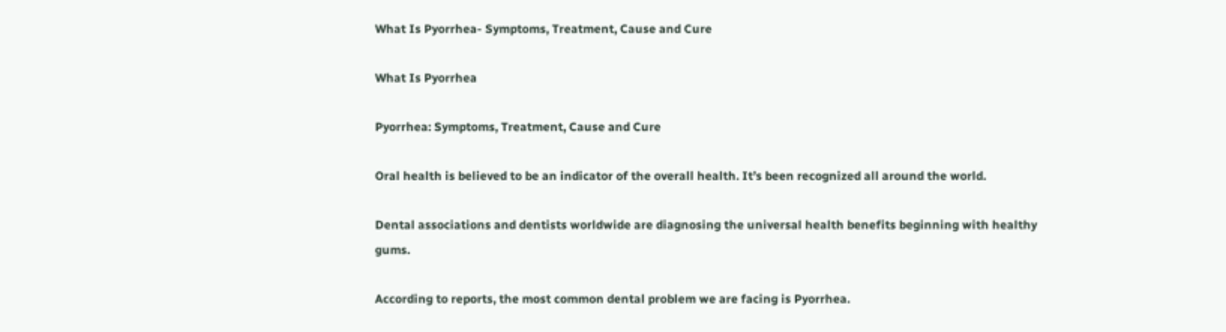What Is Pyorrhea- Symptoms, Treatment, Cause and Cure

What Is Pyorrhea

Pyorrhea: Symptoms, Treatment, Cause and Cure

Oral health is believed to be an indicator of the overall health. It’s been recognized all around the world.

Dental associations and dentists worldwide are diagnosing the universal health benefits beginning with healthy gums.

According to reports, the most common dental problem we are facing is Pyorrhea.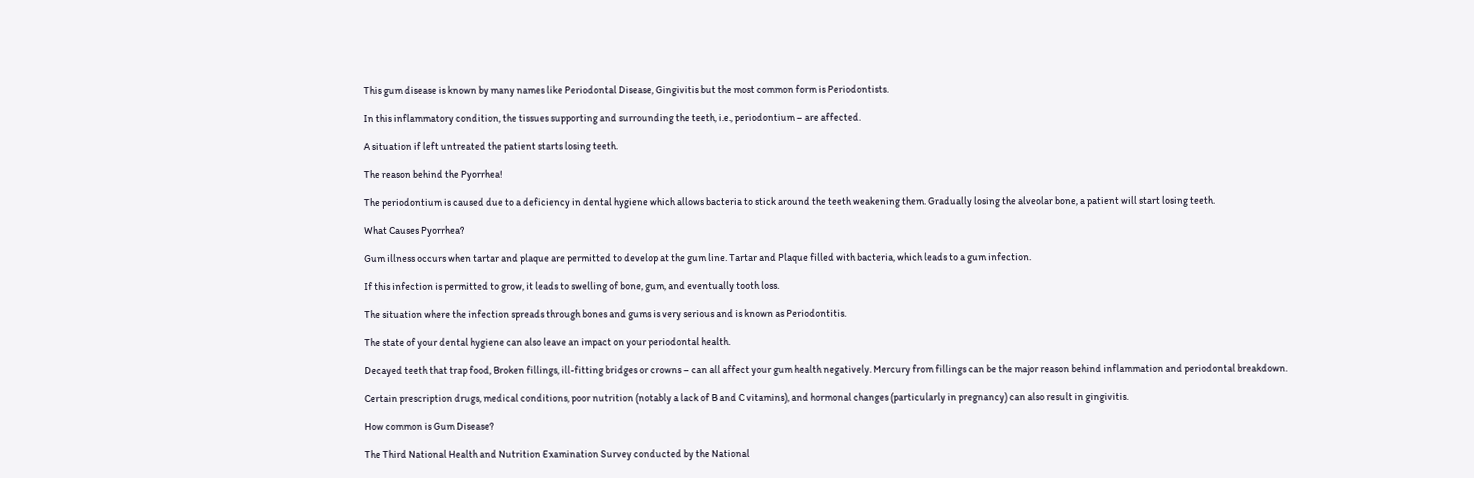This gum disease is known by many names like Periodontal Disease, Gingivitis but the most common form is Periodontists.

In this inflammatory condition, the tissues supporting and surrounding the teeth, i.e., periodontium – are affected.

A situation if left untreated the patient starts losing teeth.

The reason behind the Pyorrhea!

The periodontium is caused due to a deficiency in dental hygiene which allows bacteria to stick around the teeth weakening them. Gradually losing the alveolar bone, a patient will start losing teeth.

What Causes Pyorrhea?

Gum illness occurs when tartar and plaque are permitted to develop at the gum line. Tartar and Plaque filled with bacteria, which leads to a gum infection.

If this infection is permitted to grow, it leads to swelling of bone, gum, and eventually tooth loss.

The situation where the infection spreads through bones and gums is very serious and is known as Periodontitis.

The state of your dental hygiene can also leave an impact on your periodontal health.

Decayed teeth that trap food, Broken fillings, ill-fitting bridges or crowns – can all affect your gum health negatively. Mercury from fillings can be the major reason behind inflammation and periodontal breakdown.

Certain prescription drugs, medical conditions, poor nutrition (notably a lack of B and C vitamins), and hormonal changes (particularly in pregnancy) can also result in gingivitis.

How common is Gum Disease?

The Third National Health and Nutrition Examination Survey conducted by the National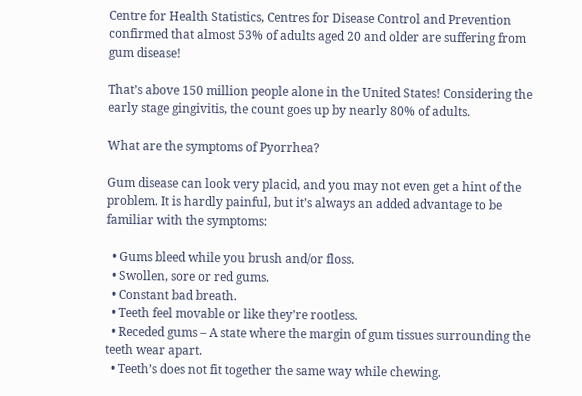Centre for Health Statistics, Centres for Disease Control and Prevention confirmed that almost 53% of adults aged 20 and older are suffering from gum disease!

That’s above 150 million people alone in the United States! Considering the early stage gingivitis, the count goes up by nearly 80% of adults.

What are the symptoms of Pyorrhea?

Gum disease can look very placid, and you may not even get a hint of the problem. It is hardly painful, but it’s always an added advantage to be familiar with the symptoms:

  • Gums bleed while you brush and/or floss.
  • Swollen, sore or red gums.
  • Constant bad breath.
  • Teeth feel movable or like they’re rootless.
  • Receded gums – A state where the margin of gum tissues surrounding the teeth wear apart.
  • Teeth’s does not fit together the same way while chewing.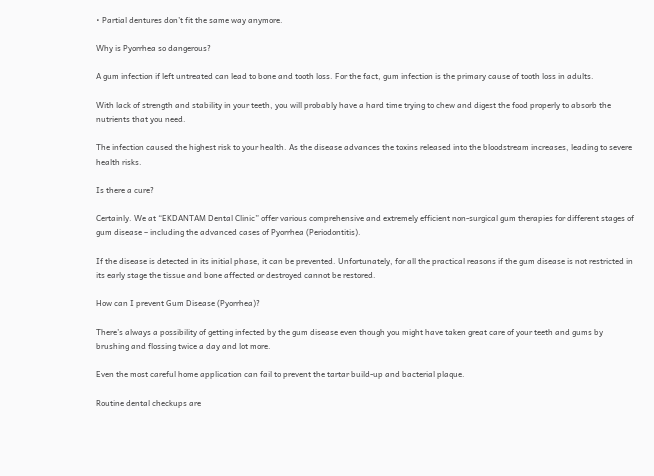• Partial dentures don’t fit the same way anymore.

Why is Pyorrhea so dangerous?

A gum infection if left untreated can lead to bone and tooth loss. For the fact, gum infection is the primary cause of tooth loss in adults.

With lack of strength and stability in your teeth, you will probably have a hard time trying to chew and digest the food properly to absorb the nutrients that you need.

The infection caused the highest risk to your health. As the disease advances the toxins released into the bloodstream increases, leading to severe health risks.

Is there a cure?

Certainly. We at “EKDANTAM Dental Clinic” offer various comprehensive and extremely efficient non-surgical gum therapies for different stages of gum disease – including the advanced cases of Pyorrhea (Periodontitis).

If the disease is detected in its initial phase, it can be prevented. Unfortunately, for all the practical reasons if the gum disease is not restricted in its early stage the tissue and bone affected or destroyed cannot be restored.

How can I prevent Gum Disease (Pyorrhea)?

There’s always a possibility of getting infected by the gum disease even though you might have taken great care of your teeth and gums by brushing and flossing twice a day and lot more.

Even the most careful home application can fail to prevent the tartar build-up and bacterial plaque.

Routine dental checkups are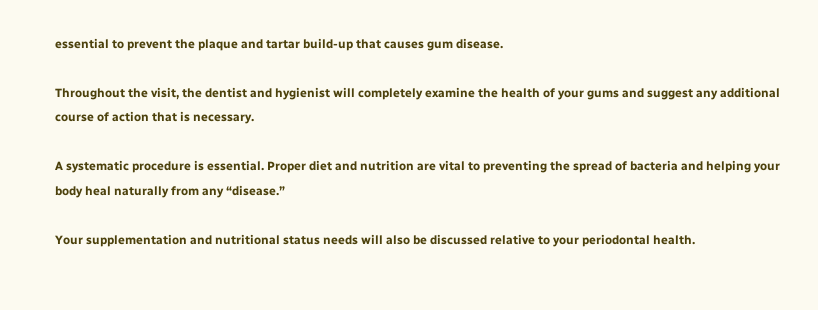essential to prevent the plaque and tartar build-up that causes gum disease.

Throughout the visit, the dentist and hygienist will completely examine the health of your gums and suggest any additional course of action that is necessary.

A systematic procedure is essential. Proper diet and nutrition are vital to preventing the spread of bacteria and helping your body heal naturally from any “disease.”

Your supplementation and nutritional status needs will also be discussed relative to your periodontal health.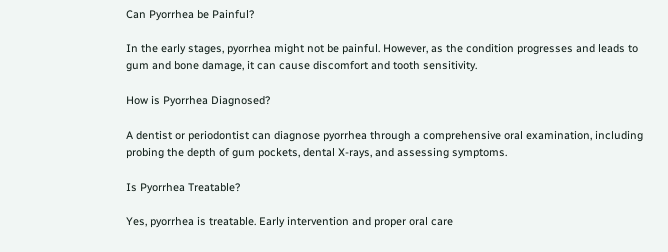Can Pyorrhea be Painful?

In the early stages, pyorrhea might not be painful. However, as the condition progresses and leads to gum and bone damage, it can cause discomfort and tooth sensitivity.

How is Pyorrhea Diagnosed?

A dentist or periodontist can diagnose pyorrhea through a comprehensive oral examination, including probing the depth of gum pockets, dental X-rays, and assessing symptoms.

Is Pyorrhea Treatable?

Yes, pyorrhea is treatable. Early intervention and proper oral care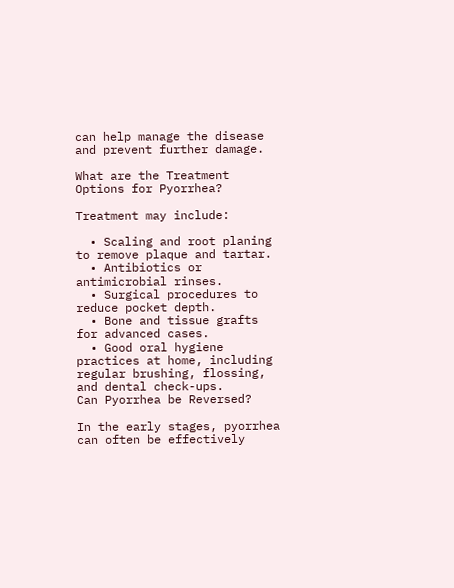can help manage the disease and prevent further damage.

What are the Treatment Options for Pyorrhea?

Treatment may include:

  • Scaling and root planing to remove plaque and tartar.
  • Antibiotics or antimicrobial rinses.
  • Surgical procedures to reduce pocket depth.
  • Bone and tissue grafts for advanced cases.
  • Good oral hygiene practices at home, including regular brushing, flossing, and dental check-ups.
Can Pyorrhea be Reversed?

In the early stages, pyorrhea can often be effectively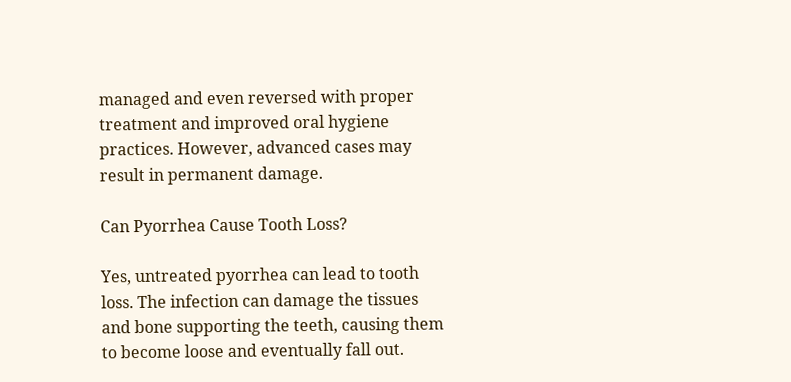managed and even reversed with proper treatment and improved oral hygiene practices. However, advanced cases may result in permanent damage.

Can Pyorrhea Cause Tooth Loss?

Yes, untreated pyorrhea can lead to tooth loss. The infection can damage the tissues and bone supporting the teeth, causing them to become loose and eventually fall out.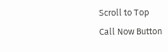Scroll to Top
Call Now Button